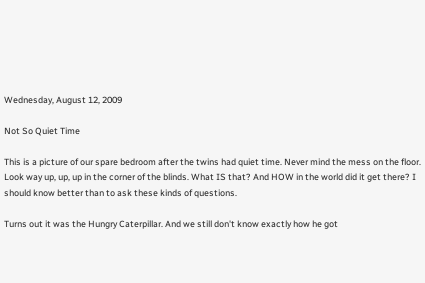Wednesday, August 12, 2009

Not So Quiet Time

This is a picture of our spare bedroom after the twins had quiet time. Never mind the mess on the floor. Look way up, up, up in the corner of the blinds. What IS that? And HOW in the world did it get there? I should know better than to ask these kinds of questions.

Turns out it was the Hungry Caterpillar. And we still don't know exactly how he got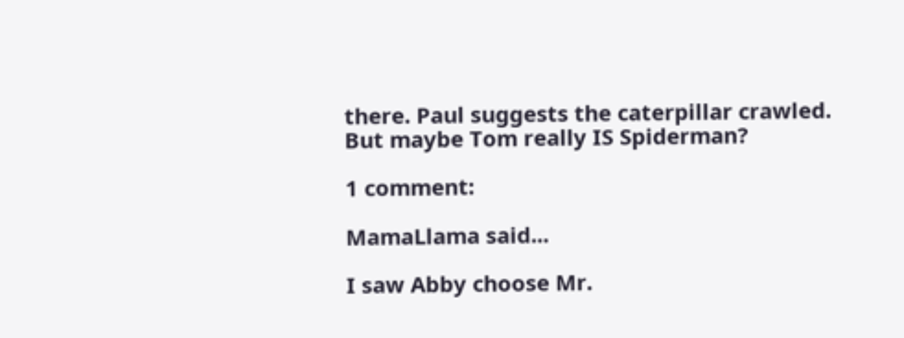there. Paul suggests the caterpillar crawled. But maybe Tom really IS Spiderman?

1 comment:

MamaLlama said...

I saw Abby choose Mr.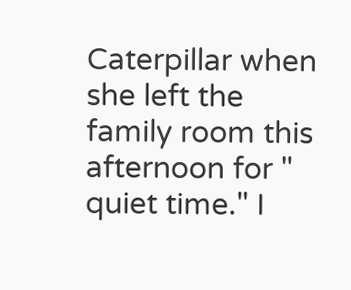Caterpillar when she left the family room this afternoon for " quiet time." I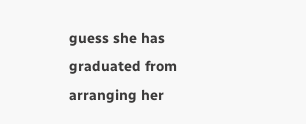guess she has graduated from arranging her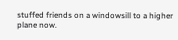stuffed friends on a windowsill to a higher plane now.